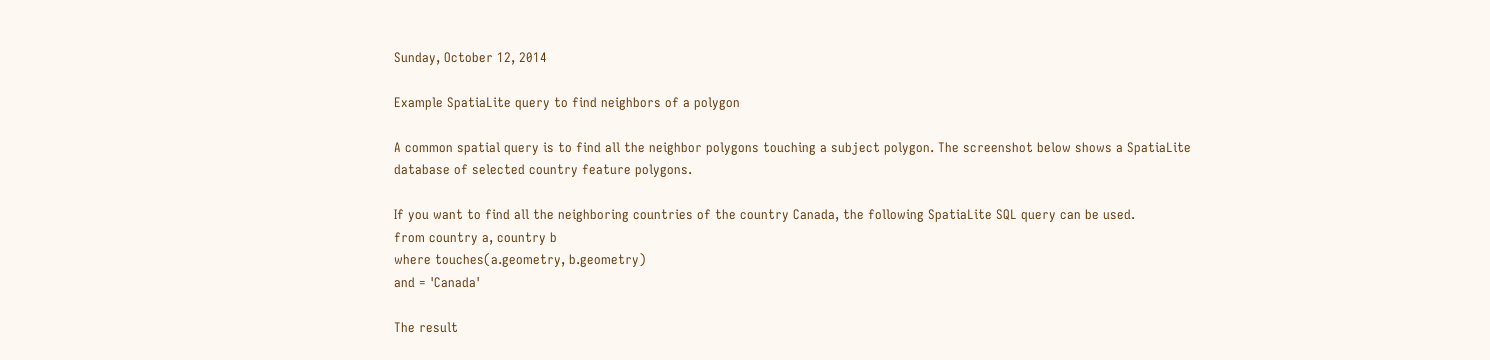Sunday, October 12, 2014

Example SpatiaLite query to find neighbors of a polygon

A common spatial query is to find all the neighbor polygons touching a subject polygon. The screenshot below shows a SpatiaLite database of selected country feature polygons.

If you want to find all the neighboring countries of the country Canada, the following SpatiaLite SQL query can be used.
from country a, country b
where touches(a.geometry, b.geometry)
and = 'Canada'

The result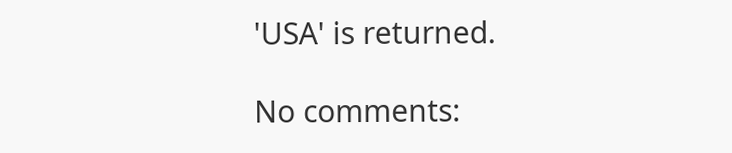'USA' is returned.

No comments: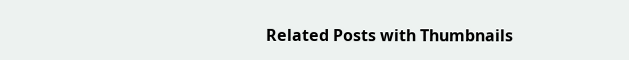Related Posts with Thumbnails